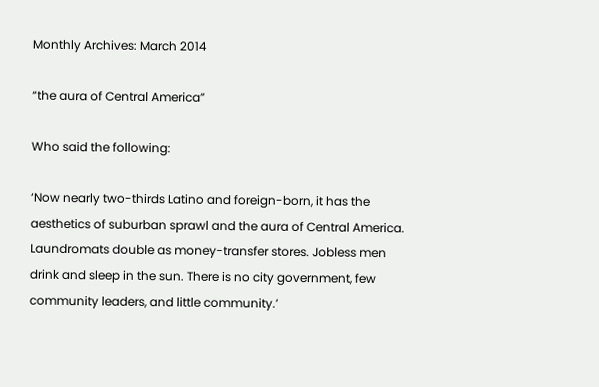Monthly Archives: March 2014

“the aura of Central America”

Who said the following:

‘Now nearly two-thirds Latino and foreign-born, it has the aesthetics of suburban sprawl and the aura of Central America. Laundromats double as money-transfer stores. Jobless men drink and sleep in the sun. There is no city government, few community leaders, and little community.’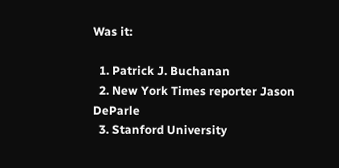Was it:

  1. Patrick J. Buchanan
  2. New York Times reporter Jason DeParle
  3. Stanford University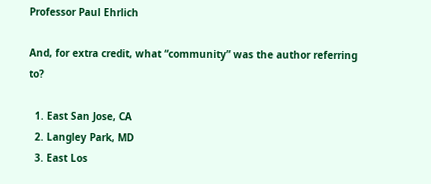Professor Paul Ehrlich

And, for extra credit, what “community” was the author referring to?

  1. East San Jose, CA
  2. Langley Park, MD
  3. East Los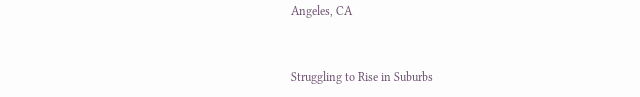Angeles, CA


Struggling to Rise in Suburbs